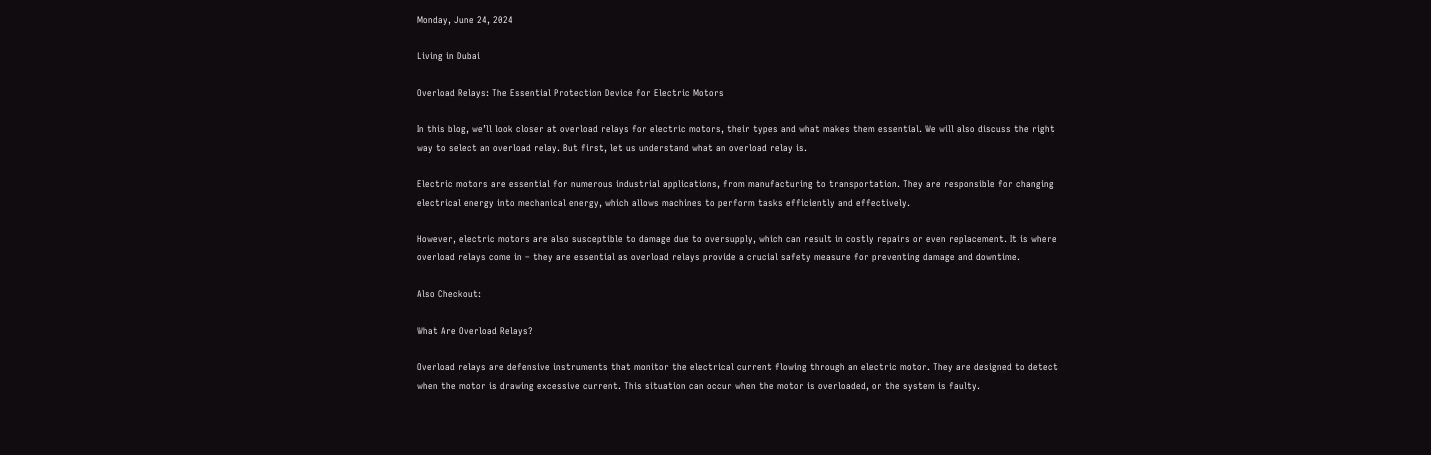Monday, June 24, 2024

Living in Dubai

Overload Relays: The Essential Protection Device for Electric Motors

In this blog, we’ll look closer at overload relays for electric motors, their types and what makes them essential. We will also discuss the right way to select an overload relay. But first, let us understand what an overload relay is.

Electric motors are essential for numerous industrial applications, from manufacturing to transportation. They are responsible for changing electrical energy into mechanical energy, which allows machines to perform tasks efficiently and effectively.

However, electric motors are also susceptible to damage due to oversupply, which can result in costly repairs or even replacement. It is where overload relays come in – they are essential as overload relays provide a crucial safety measure for preventing damage and downtime.

Also Checkout:

What Are Overload Relays?

Overload relays are defensive instruments that monitor the electrical current flowing through an electric motor. They are designed to detect when the motor is drawing excessive current. This situation can occur when the motor is overloaded, or the system is faulty.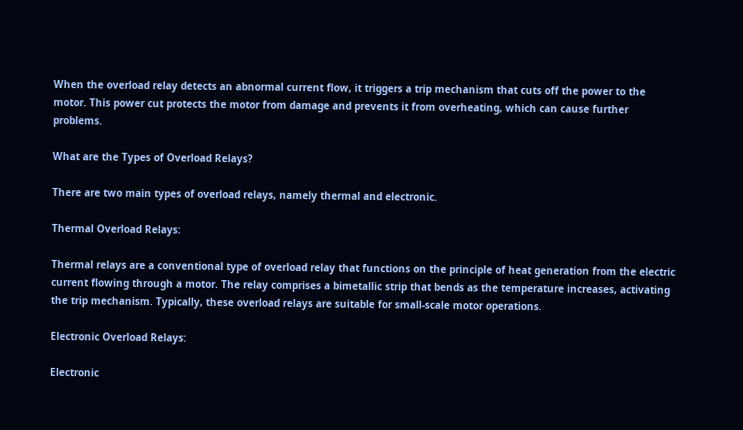When the overload relay detects an abnormal current flow, it triggers a trip mechanism that cuts off the power to the motor. This power cut protects the motor from damage and prevents it from overheating, which can cause further problems.

What are the Types of Overload Relays?

There are two main types of overload relays, namely thermal and electronic.

Thermal Overload Relays:

Thermal relays are a conventional type of overload relay that functions on the principle of heat generation from the electric current flowing through a motor. The relay comprises a bimetallic strip that bends as the temperature increases, activating the trip mechanism. Typically, these overload relays are suitable for small-scale motor operations.

Electronic Overload Relays:

Electronic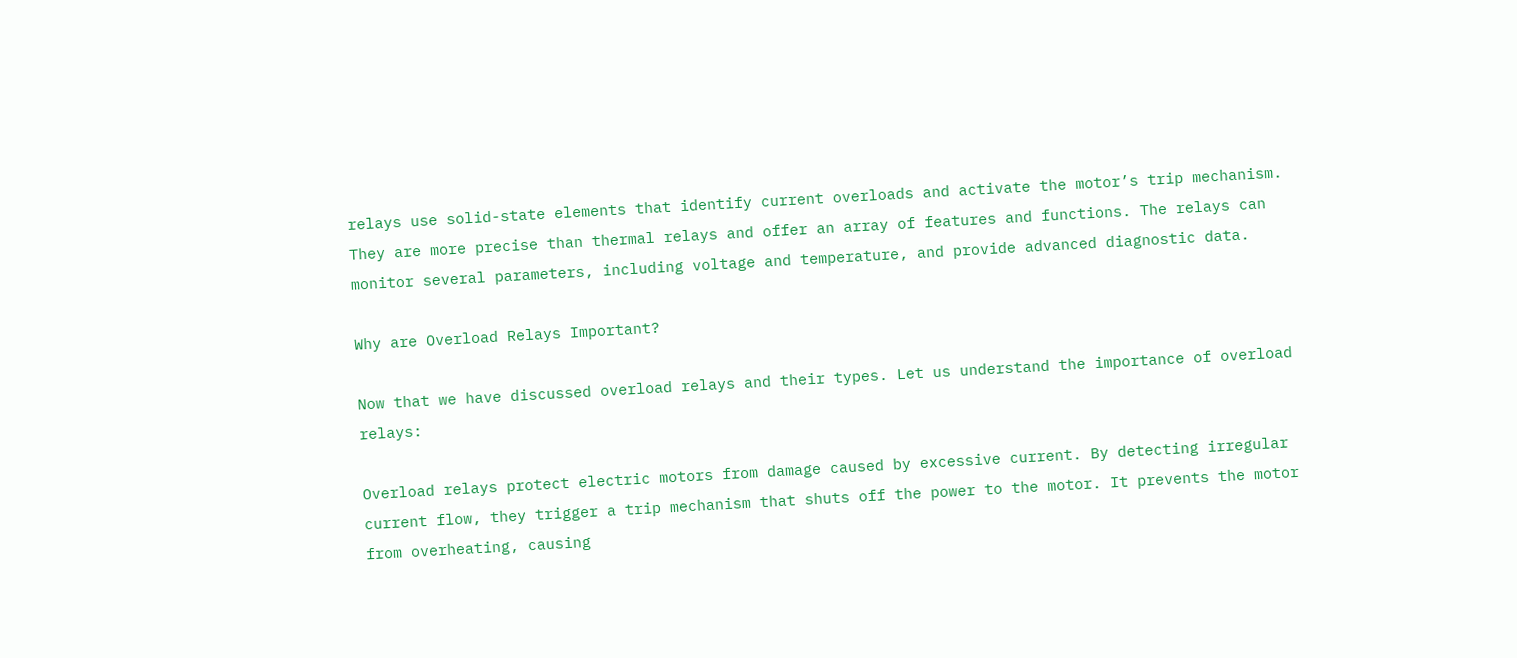relays use solid-state elements that identify current overloads and activate the motor’s trip mechanism. They are more precise than thermal relays and offer an array of features and functions. The relays can monitor several parameters, including voltage and temperature, and provide advanced diagnostic data.

Why are Overload Relays Important?

Now that we have discussed overload relays and their types. Let us understand the importance of overload relays:

Overload relays protect electric motors from damage caused by excessive current. By detecting irregular current flow, they trigger a trip mechanism that shuts off the power to the motor. It prevents the motor from overheating, causing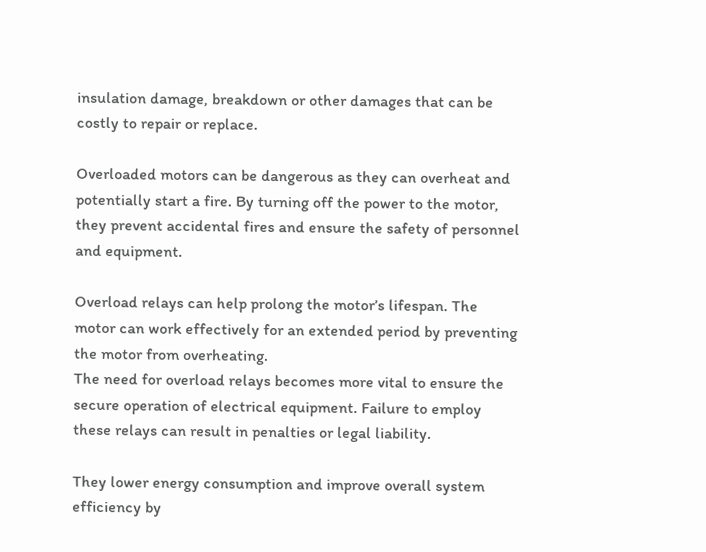insulation damage, breakdown or other damages that can be costly to repair or replace.

Overloaded motors can be dangerous as they can overheat and potentially start a fire. By turning off the power to the motor, they prevent accidental fires and ensure the safety of personnel and equipment.

Overload relays can help prolong the motor’s lifespan. The motor can work effectively for an extended period by preventing the motor from overheating.
The need for overload relays becomes more vital to ensure the secure operation of electrical equipment. Failure to employ these relays can result in penalties or legal liability.

They lower energy consumption and improve overall system efficiency by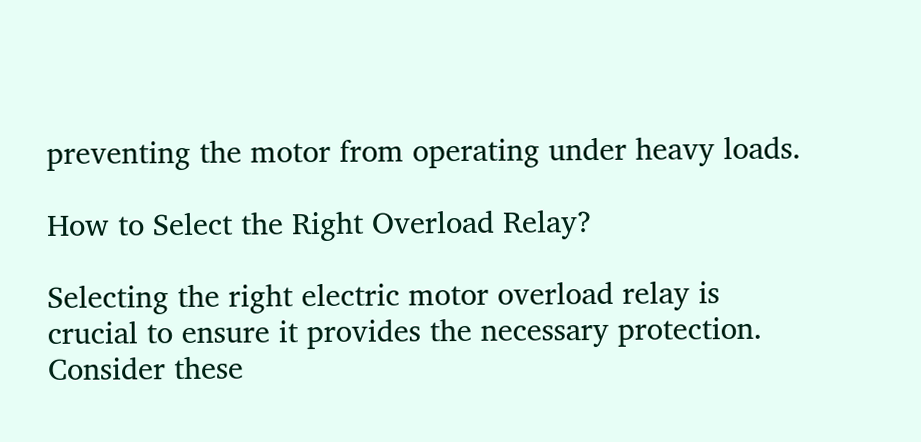preventing the motor from operating under heavy loads.

How to Select the Right Overload Relay?

Selecting the right electric motor overload relay is crucial to ensure it provides the necessary protection. Consider these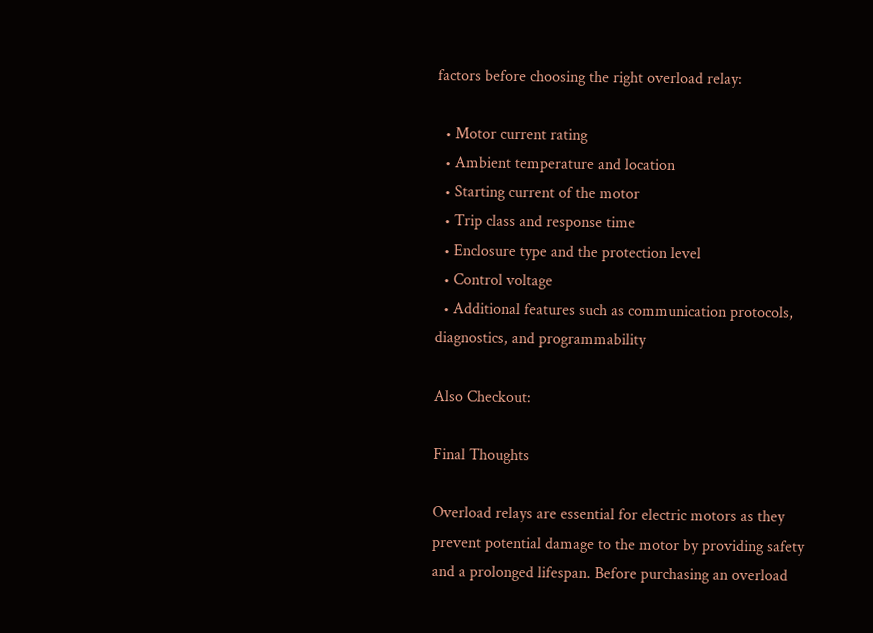factors before choosing the right overload relay:

  • Motor current rating
  • Ambient temperature and location
  • Starting current of the motor
  • Trip class and response time
  • Enclosure type and the protection level
  • Control voltage
  • Additional features such as communication protocols, diagnostics, and programmability

Also Checkout:

Final Thoughts

Overload relays are essential for electric motors as they prevent potential damage to the motor by providing safety and a prolonged lifespan. Before purchasing an overload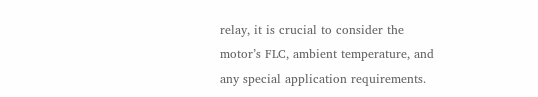relay, it is crucial to consider the motor’s FLC, ambient temperature, and any special application requirements.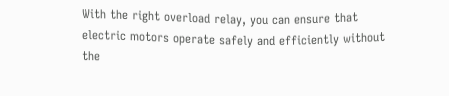With the right overload relay, you can ensure that electric motors operate safely and efficiently without the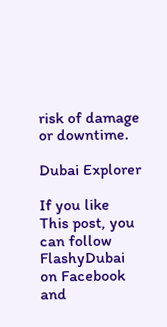risk of damage or downtime.

Dubai Explorer

If you like This post, you can follow FlashyDubai on Facebook and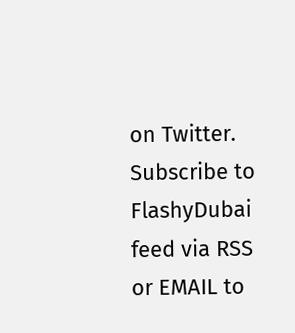on Twitter. Subscribe to FlashyDubai feed via RSS or EMAIL to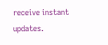receive instant updates.